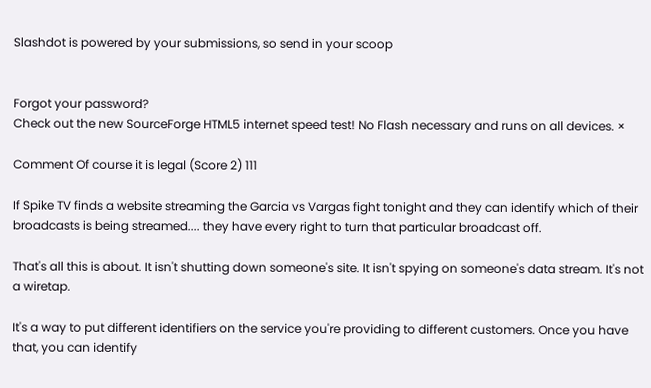Slashdot is powered by your submissions, so send in your scoop


Forgot your password?
Check out the new SourceForge HTML5 internet speed test! No Flash necessary and runs on all devices. ×

Comment Of course it is legal (Score 2) 111

If Spike TV finds a website streaming the Garcia vs Vargas fight tonight and they can identify which of their broadcasts is being streamed.... they have every right to turn that particular broadcast off.

That's all this is about. It isn't shutting down someone's site. It isn't spying on someone's data stream. It's not a wiretap.

It's a way to put different identifiers on the service you're providing to different customers. Once you have that, you can identify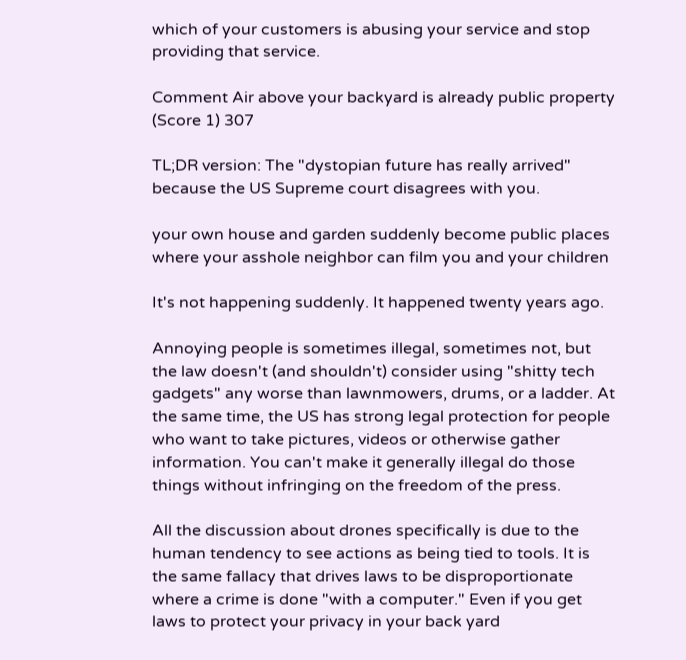which of your customers is abusing your service and stop providing that service.

Comment Air above your backyard is already public property (Score 1) 307

TL;DR version: The "dystopian future has really arrived" because the US Supreme court disagrees with you.

your own house and garden suddenly become public places where your asshole neighbor can film you and your children

It's not happening suddenly. It happened twenty years ago.

Annoying people is sometimes illegal, sometimes not, but the law doesn't (and shouldn't) consider using "shitty tech gadgets" any worse than lawnmowers, drums, or a ladder. At the same time, the US has strong legal protection for people who want to take pictures, videos or otherwise gather information. You can't make it generally illegal do those things without infringing on the freedom of the press.

All the discussion about drones specifically is due to the human tendency to see actions as being tied to tools. It is the same fallacy that drives laws to be disproportionate where a crime is done "with a computer." Even if you get laws to protect your privacy in your back yard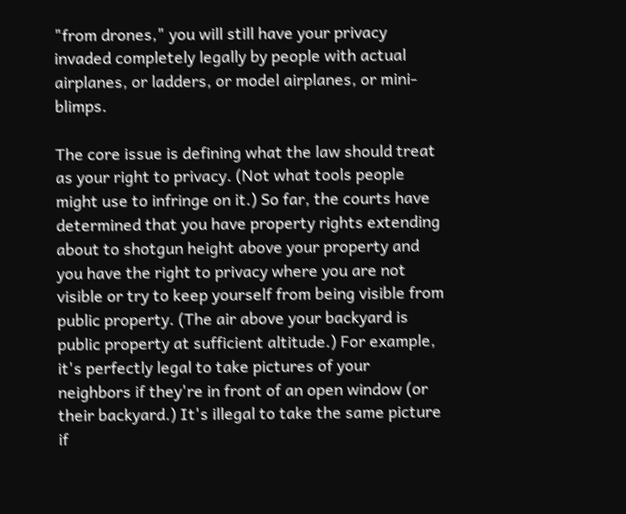"from drones," you will still have your privacy invaded completely legally by people with actual airplanes, or ladders, or model airplanes, or mini-blimps.

The core issue is defining what the law should treat as your right to privacy. (Not what tools people might use to infringe on it.) So far, the courts have determined that you have property rights extending about to shotgun height above your property and you have the right to privacy where you are not visible or try to keep yourself from being visible from public property. (The air above your backyard is public property at sufficient altitude.) For example, it's perfectly legal to take pictures of your neighbors if they're in front of an open window (or their backyard.) It's illegal to take the same picture if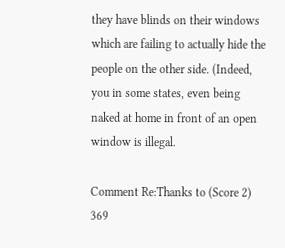they have blinds on their windows which are failing to actually hide the people on the other side. (Indeed, you in some states, even being naked at home in front of an open window is illegal.

Comment Re:Thanks to (Score 2) 369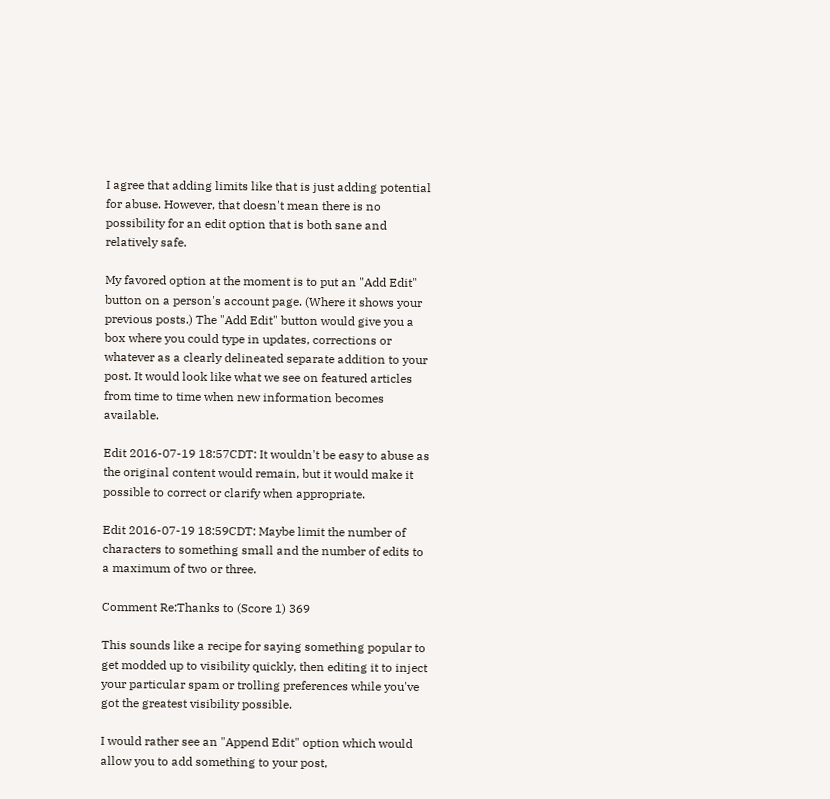I agree that adding limits like that is just adding potential for abuse. However, that doesn't mean there is no possibility for an edit option that is both sane and relatively safe.

My favored option at the moment is to put an "Add Edit" button on a person's account page. (Where it shows your previous posts.) The "Add Edit" button would give you a box where you could type in updates, corrections or whatever as a clearly delineated separate addition to your post. It would look like what we see on featured articles from time to time when new information becomes available.

Edit 2016-07-19 18:57CDT: It wouldn't be easy to abuse as the original content would remain, but it would make it possible to correct or clarify when appropriate.

Edit 2016-07-19 18:59CDT: Maybe limit the number of characters to something small and the number of edits to a maximum of two or three.

Comment Re:Thanks to (Score 1) 369

This sounds like a recipe for saying something popular to get modded up to visibility quickly, then editing it to inject your particular spam or trolling preferences while you've got the greatest visibility possible.

I would rather see an "Append Edit" option which would allow you to add something to your post,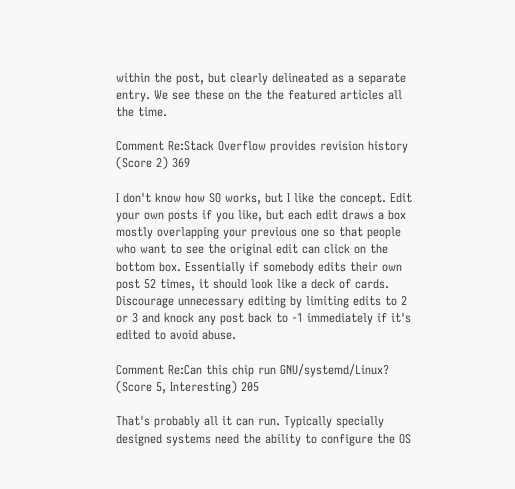within the post, but clearly delineated as a separate entry. We see these on the the featured articles all the time.

Comment Re:Stack Overflow provides revision history (Score 2) 369

I don't know how SO works, but I like the concept. Edit your own posts if you like, but each edit draws a box mostly overlapping your previous one so that people who want to see the original edit can click on the bottom box. Essentially if somebody edits their own post 52 times, it should look like a deck of cards. Discourage unnecessary editing by limiting edits to 2 or 3 and knock any post back to -1 immediately if it's edited to avoid abuse.

Comment Re:Can this chip run GNU/systemd/Linux? (Score 5, Interesting) 205

That's probably all it can run. Typically specially designed systems need the ability to configure the OS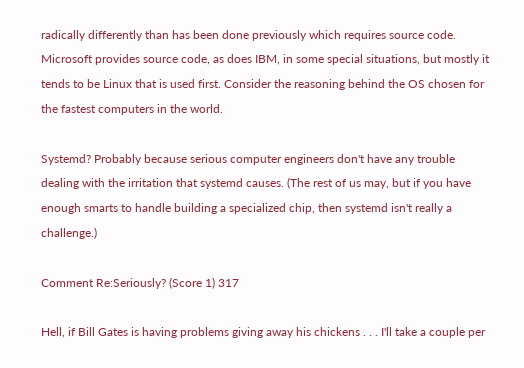radically differently than has been done previously which requires source code. Microsoft provides source code, as does IBM, in some special situations, but mostly it tends to be Linux that is used first. Consider the reasoning behind the OS chosen for the fastest computers in the world.

Systemd? Probably because serious computer engineers don't have any trouble dealing with the irritation that systemd causes. (The rest of us may, but if you have enough smarts to handle building a specialized chip, then systemd isn't really a challenge.)

Comment Re:Seriously? (Score 1) 317

Hell, if Bill Gates is having problems giving away his chickens . . . I'll take a couple per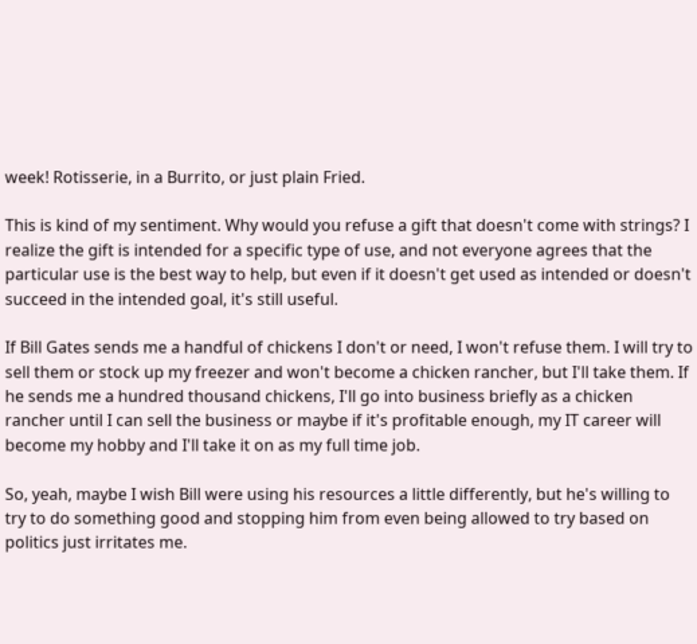week! Rotisserie, in a Burrito, or just plain Fried.

This is kind of my sentiment. Why would you refuse a gift that doesn't come with strings? I realize the gift is intended for a specific type of use, and not everyone agrees that the particular use is the best way to help, but even if it doesn't get used as intended or doesn't succeed in the intended goal, it's still useful.

If Bill Gates sends me a handful of chickens I don't or need, I won't refuse them. I will try to sell them or stock up my freezer and won't become a chicken rancher, but I'll take them. If he sends me a hundred thousand chickens, I'll go into business briefly as a chicken rancher until I can sell the business or maybe if it's profitable enough, my IT career will become my hobby and I'll take it on as my full time job.

So, yeah, maybe I wish Bill were using his resources a little differently, but he's willing to try to do something good and stopping him from even being allowed to try based on politics just irritates me.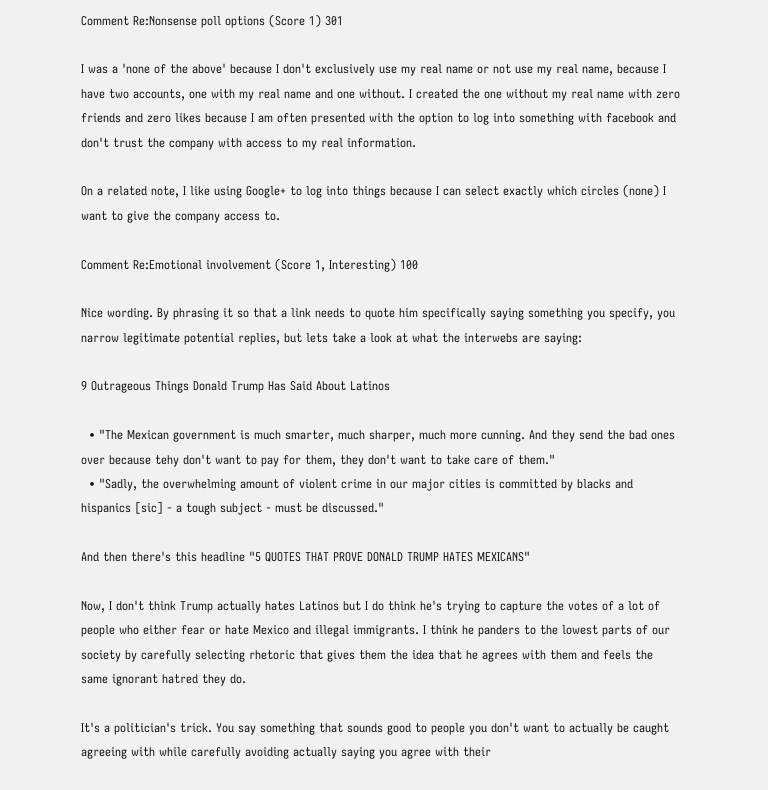Comment Re:Nonsense poll options (Score 1) 301

I was a 'none of the above' because I don't exclusively use my real name or not use my real name, because I have two accounts, one with my real name and one without. I created the one without my real name with zero friends and zero likes because I am often presented with the option to log into something with facebook and don't trust the company with access to my real information.

On a related note, I like using Google+ to log into things because I can select exactly which circles (none) I want to give the company access to.

Comment Re:Emotional involvement (Score 1, Interesting) 100

Nice wording. By phrasing it so that a link needs to quote him specifically saying something you specify, you narrow legitimate potential replies, but lets take a look at what the interwebs are saying:

9 Outrageous Things Donald Trump Has Said About Latinos

  • "The Mexican government is much smarter, much sharper, much more cunning. And they send the bad ones over because tehy don't want to pay for them, they don't want to take care of them."
  • "Sadly, the overwhelming amount of violent crime in our major cities is committed by blacks and hispanics [sic] - a tough subject - must be discussed."

And then there's this headline "5 QUOTES THAT PROVE DONALD TRUMP HATES MEXICANS"

Now, I don't think Trump actually hates Latinos but I do think he's trying to capture the votes of a lot of people who either fear or hate Mexico and illegal immigrants. I think he panders to the lowest parts of our society by carefully selecting rhetoric that gives them the idea that he agrees with them and feels the same ignorant hatred they do.

It's a politician's trick. You say something that sounds good to people you don't want to actually be caught agreeing with while carefully avoiding actually saying you agree with their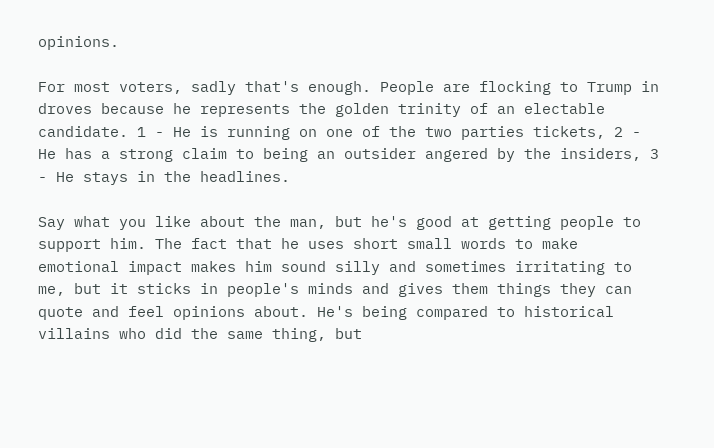opinions.

For most voters, sadly that's enough. People are flocking to Trump in droves because he represents the golden trinity of an electable candidate. 1 - He is running on one of the two parties tickets, 2 - He has a strong claim to being an outsider angered by the insiders, 3 - He stays in the headlines.

Say what you like about the man, but he's good at getting people to support him. The fact that he uses short small words to make emotional impact makes him sound silly and sometimes irritating to me, but it sticks in people's minds and gives them things they can quote and feel opinions about. He's being compared to historical villains who did the same thing, but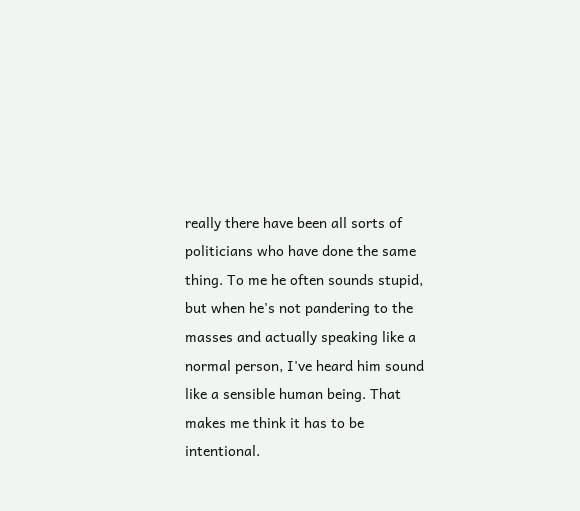really there have been all sorts of politicians who have done the same thing. To me he often sounds stupid, but when he's not pandering to the masses and actually speaking like a normal person, I've heard him sound like a sensible human being. That makes me think it has to be intentional.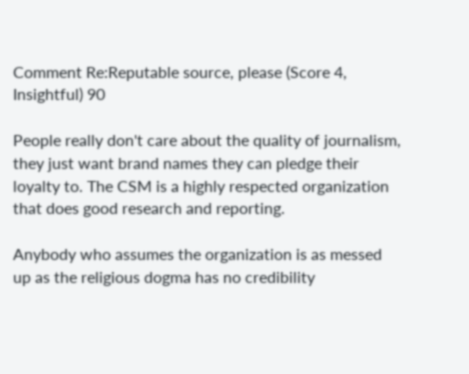Comment Re:Reputable source, please (Score 4, Insightful) 90

People really don't care about the quality of journalism, they just want brand names they can pledge their loyalty to. The CSM is a highly respected organization that does good research and reporting.

Anybody who assumes the organization is as messed up as the religious dogma has no credibility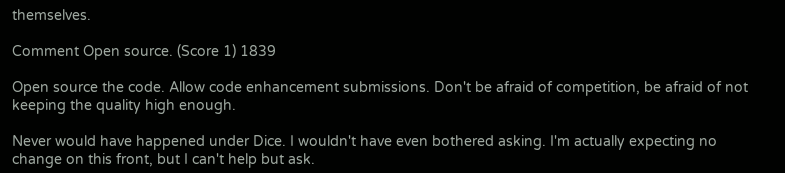themselves.

Comment Open source. (Score 1) 1839

Open source the code. Allow code enhancement submissions. Don't be afraid of competition, be afraid of not keeping the quality high enough.

Never would have happened under Dice. I wouldn't have even bothered asking. I'm actually expecting no change on this front, but I can't help but ask.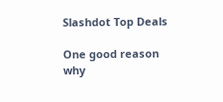Slashdot Top Deals

One good reason why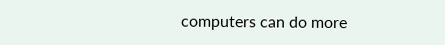computers can do more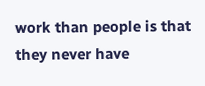work than people is that they never have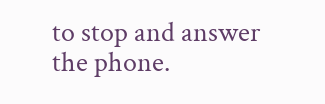to stop and answer the phone.